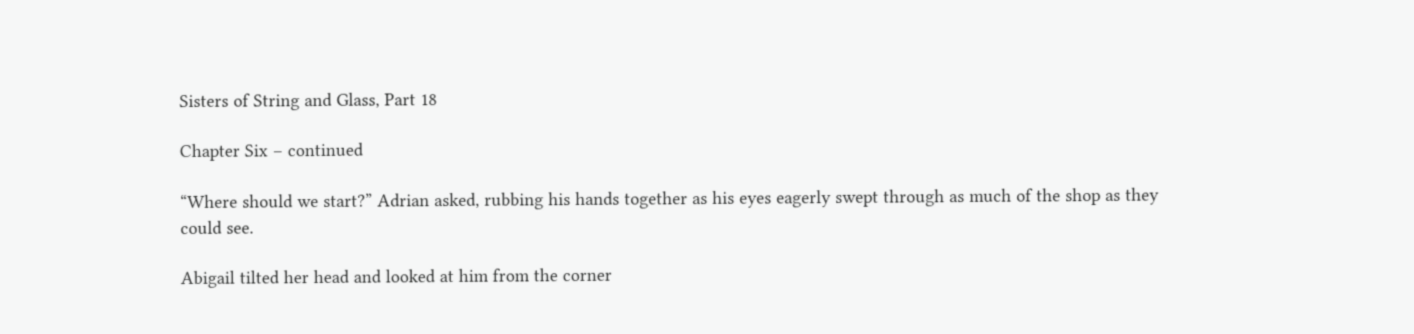Sisters of String and Glass, Part 18

Chapter Six – continued

“Where should we start?” Adrian asked, rubbing his hands together as his eyes eagerly swept through as much of the shop as they could see.

Abigail tilted her head and looked at him from the corner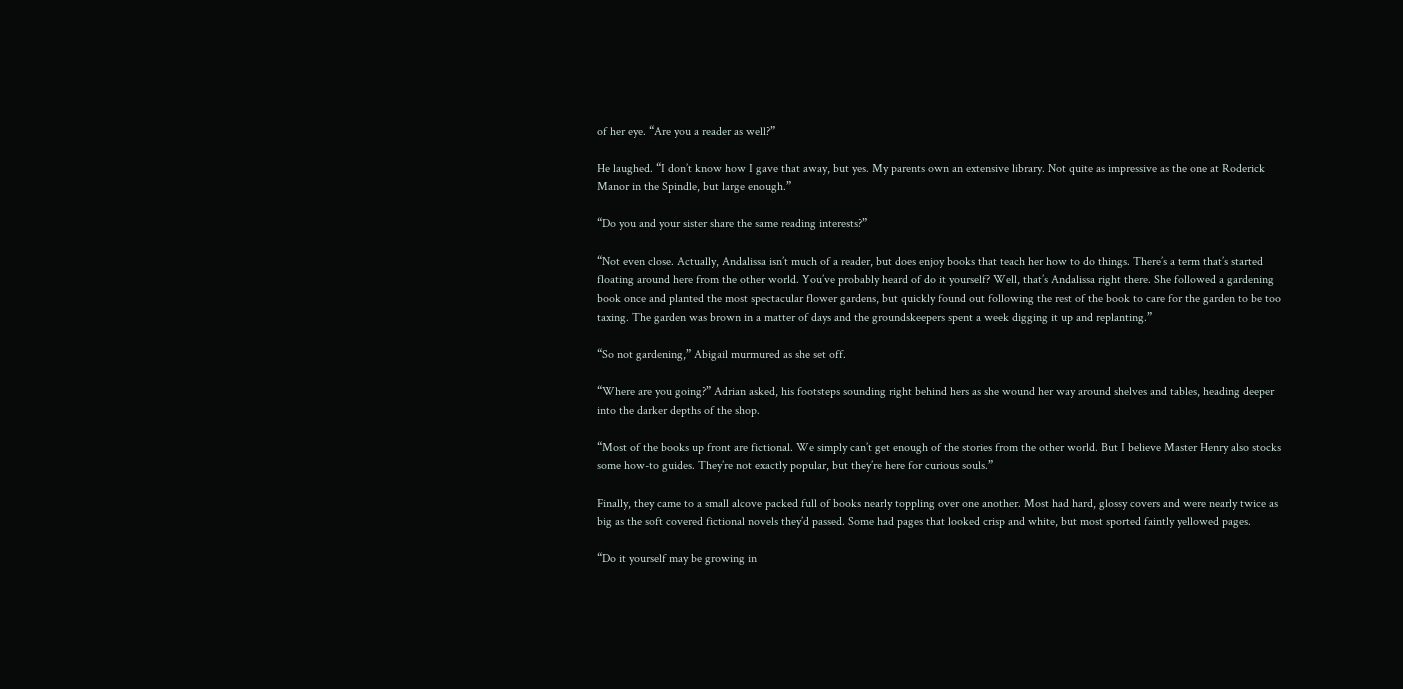of her eye. “Are you a reader as well?”

He laughed. “I don’t know how I gave that away, but yes. My parents own an extensive library. Not quite as impressive as the one at Roderick Manor in the Spindle, but large enough.”

“Do you and your sister share the same reading interests?”

“Not even close. Actually, Andalissa isn’t much of a reader, but does enjoy books that teach her how to do things. There’s a term that’s started floating around here from the other world. You’ve probably heard of do it yourself? Well, that’s Andalissa right there. She followed a gardening book once and planted the most spectacular flower gardens, but quickly found out following the rest of the book to care for the garden to be too taxing. The garden was brown in a matter of days and the groundskeepers spent a week digging it up and replanting.”

“So not gardening,” Abigail murmured as she set off.

“Where are you going?” Adrian asked, his footsteps sounding right behind hers as she wound her way around shelves and tables, heading deeper into the darker depths of the shop.

“Most of the books up front are fictional. We simply can’t get enough of the stories from the other world. But I believe Master Henry also stocks some how-to guides. They’re not exactly popular, but they’re here for curious souls.”

Finally, they came to a small alcove packed full of books nearly toppling over one another. Most had hard, glossy covers and were nearly twice as big as the soft covered fictional novels they’d passed. Some had pages that looked crisp and white, but most sported faintly yellowed pages.

“Do it yourself may be growing in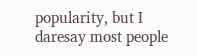popularity, but I daresay most people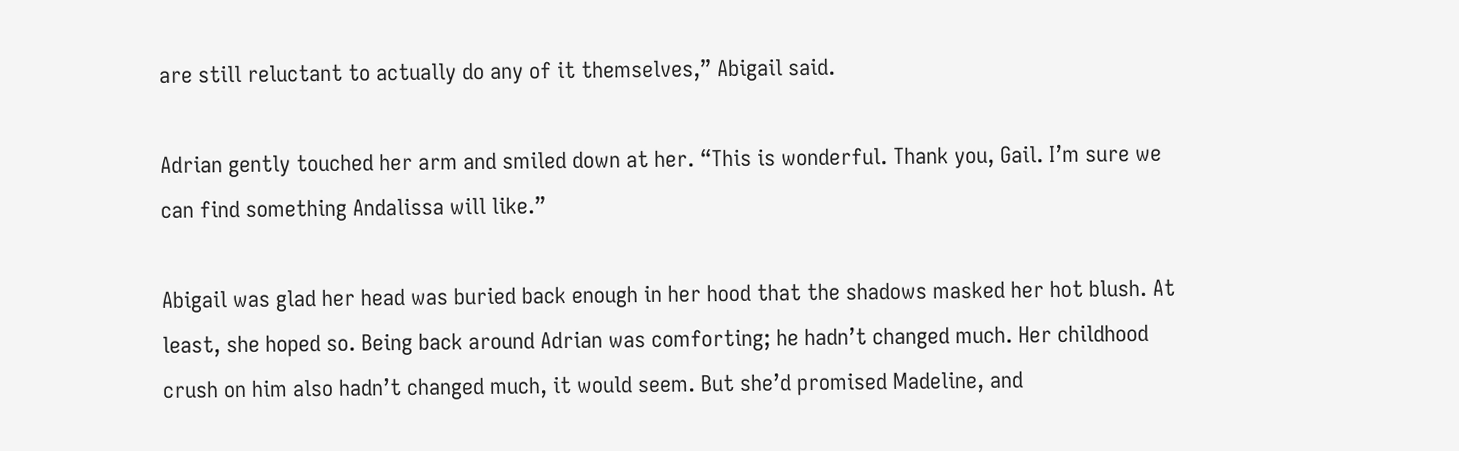are still reluctant to actually do any of it themselves,” Abigail said.

Adrian gently touched her arm and smiled down at her. “This is wonderful. Thank you, Gail. I’m sure we can find something Andalissa will like.”

Abigail was glad her head was buried back enough in her hood that the shadows masked her hot blush. At least, she hoped so. Being back around Adrian was comforting; he hadn’t changed much. Her childhood crush on him also hadn’t changed much, it would seem. But she’d promised Madeline, and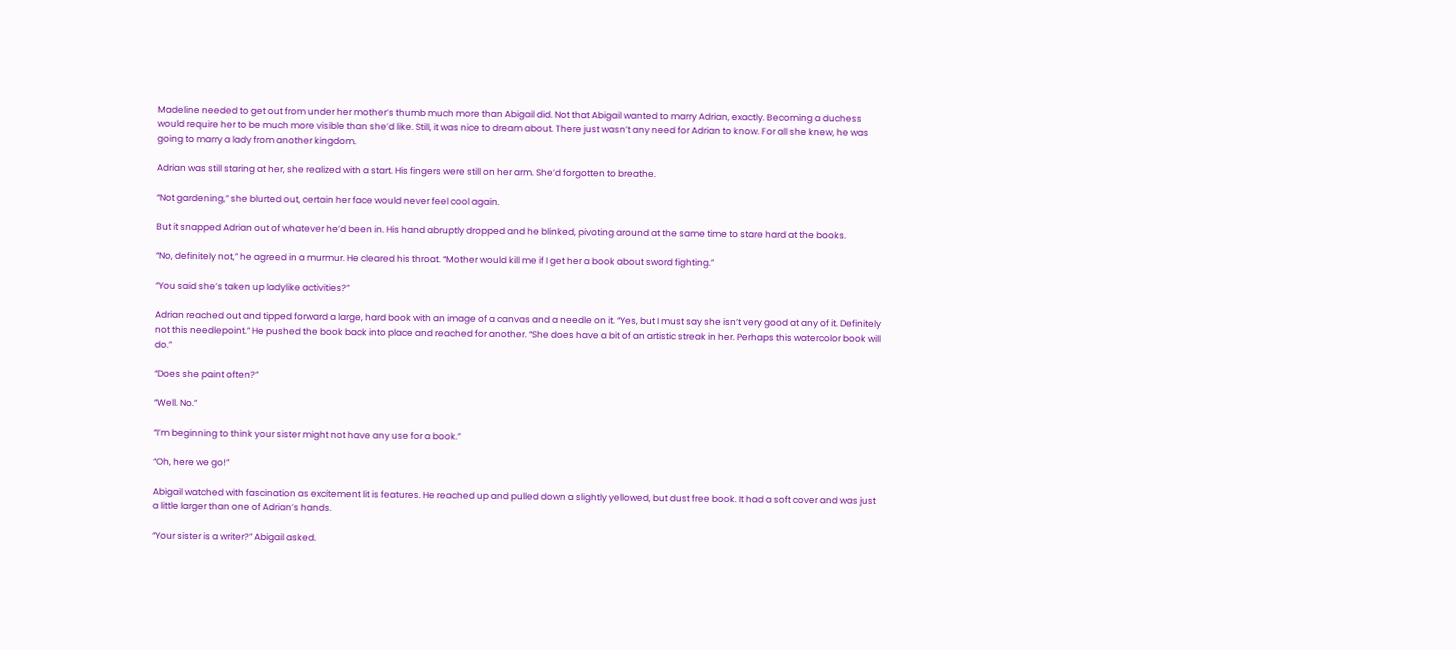Madeline needed to get out from under her mother’s thumb much more than Abigail did. Not that Abigail wanted to marry Adrian, exactly. Becoming a duchess would require her to be much more visible than she’d like. Still, it was nice to dream about. There just wasn’t any need for Adrian to know. For all she knew, he was going to marry a lady from another kingdom.

Adrian was still staring at her, she realized with a start. His fingers were still on her arm. She’d forgotten to breathe.

“Not gardening,” she blurted out, certain her face would never feel cool again.

But it snapped Adrian out of whatever he’d been in. His hand abruptly dropped and he blinked, pivoting around at the same time to stare hard at the books.

“No, definitely not,” he agreed in a murmur. He cleared his throat. “Mother would kill me if I get her a book about sword fighting.”

“You said she’s taken up ladylike activities?”

Adrian reached out and tipped forward a large, hard book with an image of a canvas and a needle on it. “Yes, but I must say she isn’t very good at any of it. Definitely not this needlepoint.” He pushed the book back into place and reached for another. “She does have a bit of an artistic streak in her. Perhaps this watercolor book will do.”

“Does she paint often?”

“Well. No.”

“I’m beginning to think your sister might not have any use for a book.”

“Oh, here we go!”

Abigail watched with fascination as excitement lit is features. He reached up and pulled down a slightly yellowed, but dust free book. It had a soft cover and was just a little larger than one of Adrian’s hands.

“Your sister is a writer?” Abigail asked.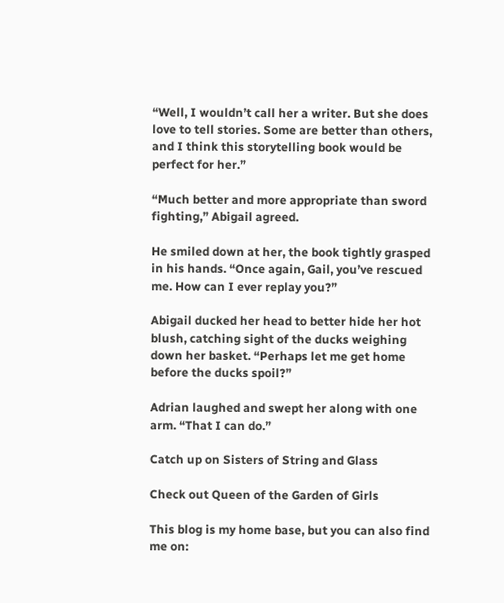“Well, I wouldn’t call her a writer. But she does love to tell stories. Some are better than others, and I think this storytelling book would be perfect for her.”

“Much better and more appropriate than sword fighting,” Abigail agreed.

He smiled down at her, the book tightly grasped in his hands. “Once again, Gail, you’ve rescued me. How can I ever replay you?”

Abigail ducked her head to better hide her hot blush, catching sight of the ducks weighing down her basket. “Perhaps let me get home before the ducks spoil?”

Adrian laughed and swept her along with one arm. “That I can do.”

Catch up on Sisters of String and Glass

Check out Queen of the Garden of Girls

This blog is my home base, but you can also find me on: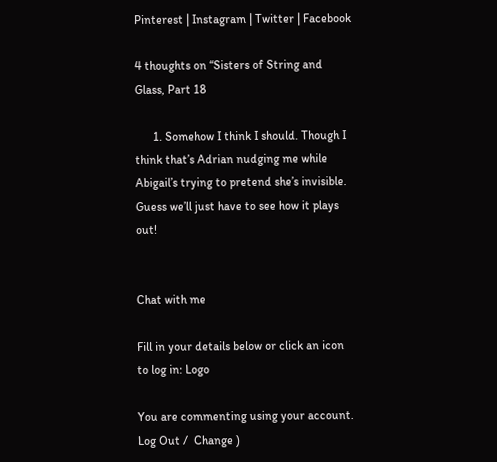Pinterest | Instagram | Twitter | Facebook

4 thoughts on “Sisters of String and Glass, Part 18

      1. Somehow I think I should. Though I think that’s Adrian nudging me while Abigail’s trying to pretend she’s invisible. Guess we’ll just have to see how it plays out!


Chat with me

Fill in your details below or click an icon to log in: Logo

You are commenting using your account. Log Out /  Change )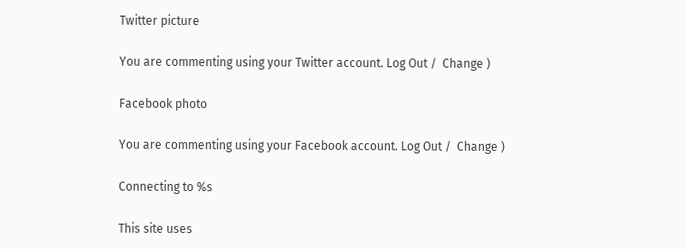Twitter picture

You are commenting using your Twitter account. Log Out /  Change )

Facebook photo

You are commenting using your Facebook account. Log Out /  Change )

Connecting to %s

This site uses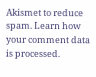Akismet to reduce spam. Learn how your comment data is processed.